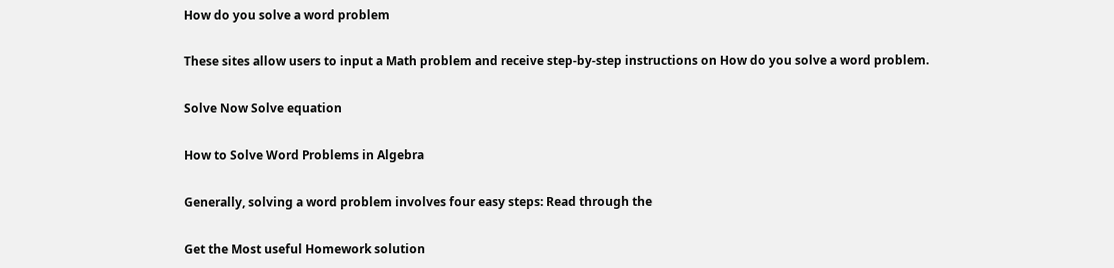How do you solve a word problem

These sites allow users to input a Math problem and receive step-by-step instructions on How do you solve a word problem.

Solve Now Solve equation

How to Solve Word Problems in Algebra

Generally, solving a word problem involves four easy steps: Read through the

Get the Most useful Homework solution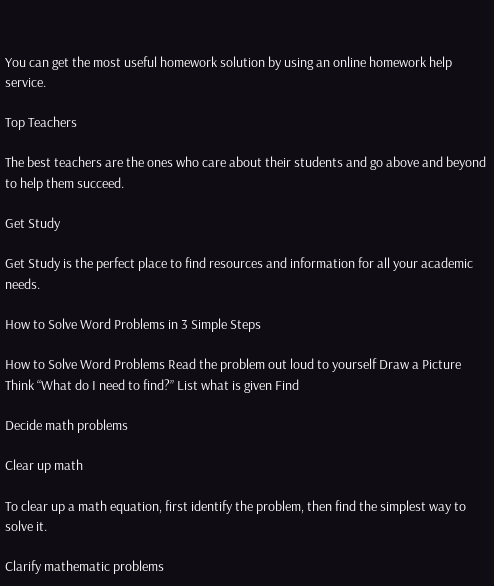You can get the most useful homework solution by using an online homework help service.

Top Teachers

The best teachers are the ones who care about their students and go above and beyond to help them succeed.

Get Study

Get Study is the perfect place to find resources and information for all your academic needs.

How to Solve Word Problems in 3 Simple Steps

How to Solve Word Problems Read the problem out loud to yourself Draw a Picture Think “What do I need to find?” List what is given Find

Decide math problems

Clear up math

To clear up a math equation, first identify the problem, then find the simplest way to solve it.

Clarify mathematic problems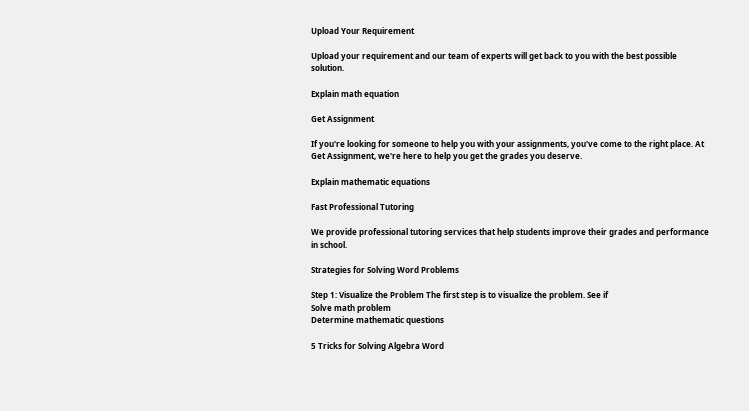Upload Your Requirement

Upload your requirement and our team of experts will get back to you with the best possible solution.

Explain math equation

Get Assignment

If you're looking for someone to help you with your assignments, you've come to the right place. At Get Assignment, we're here to help you get the grades you deserve.

Explain mathematic equations

Fast Professional Tutoring

We provide professional tutoring services that help students improve their grades and performance in school.

Strategies for Solving Word Problems

Step 1: Visualize the Problem The first step is to visualize the problem. See if
Solve math problem
Determine mathematic questions

5 Tricks for Solving Algebra Word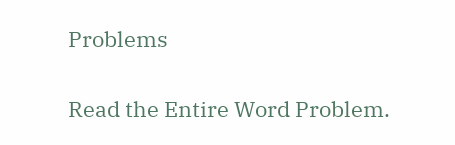Problems

Read the Entire Word Problem.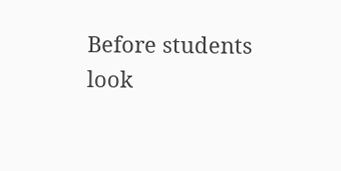Before students look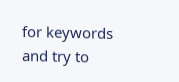for keywords and try to